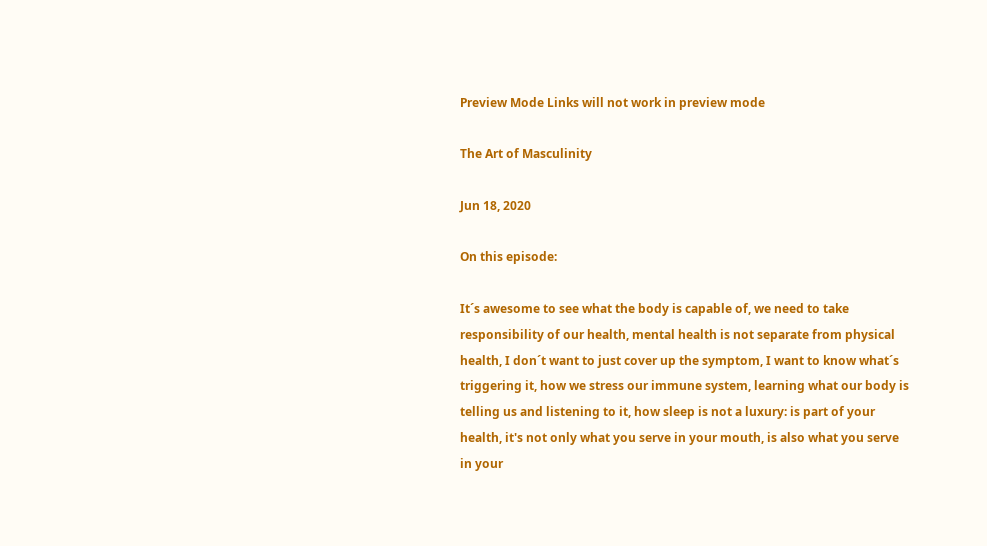Preview Mode Links will not work in preview mode

The Art of Masculinity

Jun 18, 2020

On this episode:

It´s awesome to see what the body is capable of, we need to take responsibility of our health, mental health is not separate from physical health, I don´t want to just cover up the symptom, I want to know what´s triggering it, how we stress our immune system, learning what our body is telling us and listening to it, how sleep is not a luxury: is part of your health, it's not only what you serve in your mouth, is also what you serve in your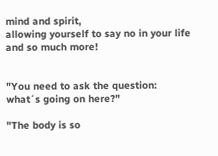mind and spirit,
allowing yourself to say no in your life and so much more!


"You need to ask the question: what´s going on here?"

"The body is so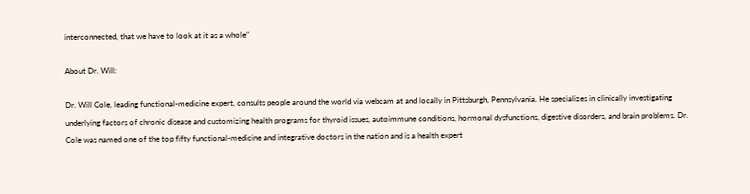interconnected, that we have to look at it as a whole"

About Dr. Will:

Dr. Will Cole, leading functional-medicine expert, consults people around the world via webcam at and locally in Pittsburgh, Pennsylvania. He specializes in clinically investigating underlying factors of chronic disease and customizing health programs for thyroid issues, autoimmune conditions, hormonal dysfunctions, digestive disorders, and brain problems. Dr. Cole was named one of the top fifty functional-medicine and integrative doctors in the nation and is a health expert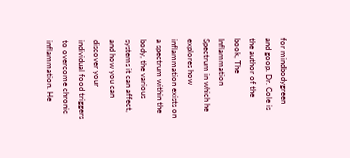for mindbodygreen and goop. Dr. Cole is the author of the book, The Inflammation Spectrum in which he explores how inflammation exists on a spectrum within the body, the various systems it can affect, and how you can discover your individual food triggers to overcome chronic inflammation. He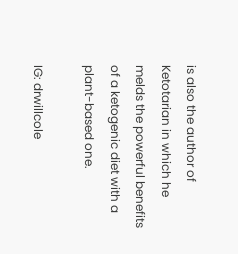is also the author of Ketotarian in which he melds the powerful benefits of a ketogenic diet with a plant-based one.

IG: drwillcole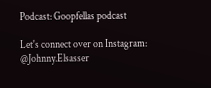Podcast: Goopfellas podcast

Let's connect over on Instagram: @Johnny.Elsasser